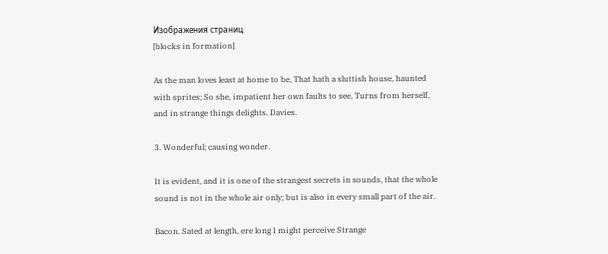Изображения страниц
[blocks in formation]

As the man loves least at home to be, That hath a sluttish house, haunted with sprites; So she, impatient her own faults to see, Turns from herself, and in strange things delights. Davies.

3. Wonderful; causing wonder.

It is evident, and it is one of the strangest secrets in sounds, that the whole sound is not in the whole air only; but is also in every small part of the air.

Bacon. Sated at length, ere long I might perceive Strange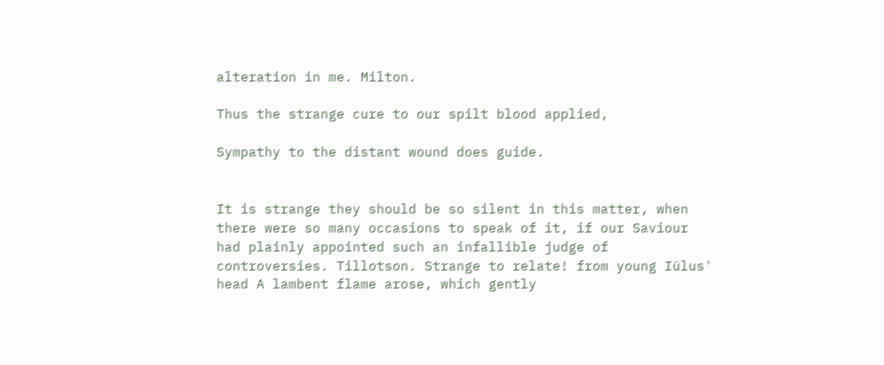alteration in me. Milton.

Thus the strange cure to our spilt blood applied,

Sympathy to the distant wound does guide.


It is strange they should be so silent in this matter, when there were so many occasions to speak of it, if our Saviour had plainly appointed such an infallible judge of controversies. Tillotson. Strange to relate! from young Iülus' head A lambent flame arose, which gently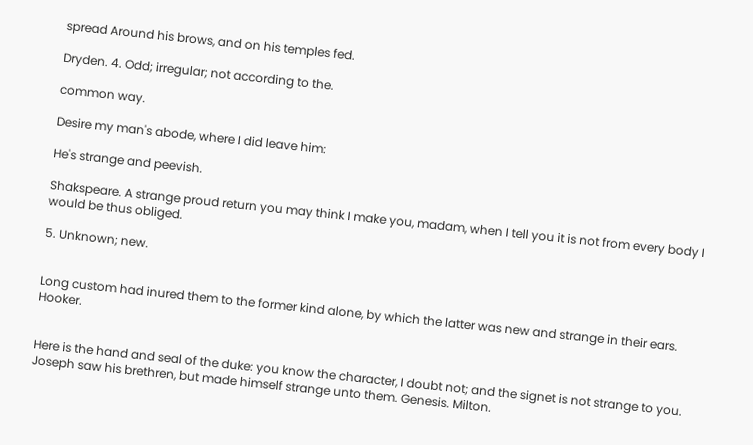spread Around his brows, and on his temples fed.

Dryden. 4. Odd; irregular; not according to the.

common way.

Desire my man's abode, where I did leave him:

He's strange and peevish.

Shakspeare. A strange proud return you may think I make you, madam, when I tell you it is not from every body I would be thus obliged.

5. Unknown; new.


Long custom had inured them to the former kind alone, by which the latter was new and strange in their ears. Hooker.


Here is the hand and seal of the duke: you know the character, I doubt not; and the signet is not strange to you. Joseph saw his brethren, but made himself strange unto them. Genesis. Milton.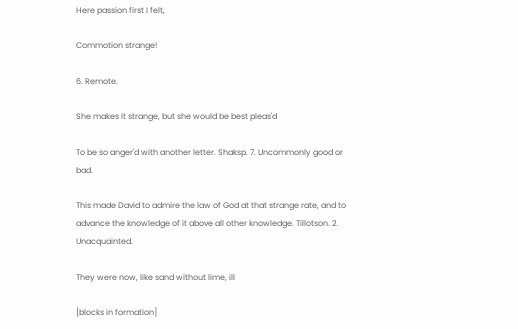Here passion first I felt,

Commotion strange!

6. Remote.

She makes it strange, but she would be best pleas'd

To be so anger'd with another letter. Shaksp. 7. Uncommonly good or bad.

This made David to admire the law of God at that strange rate, and to advance the knowledge of it above all other knowledge. Tillotson. 2. Unacquainted.

They were now, like sand without lime, ill

[blocks in formation]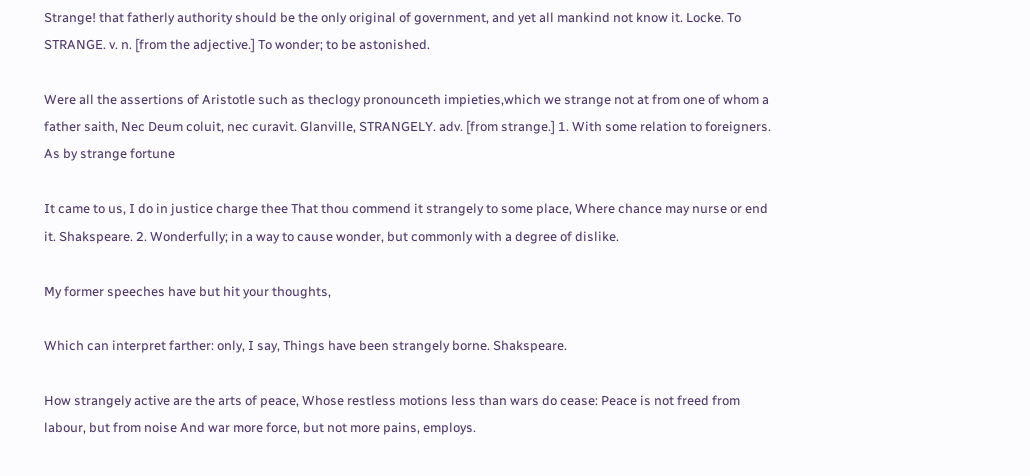Strange! that fatherly authority should be the only original of government, and yet all mankind not know it. Locke. To STRANGE. v. n. [from the adjective.] To wonder; to be astonished.

Were all the assertions of Aristotle such as theclogy pronounceth impieties,which we strange not at from one of whom a father saith, Nec Deum coluit, nec curavit. Glanville, STRANGELY. adv. [from strange.] 1. With some relation to foreigners. As by strange fortune

It came to us, I do in justice charge thee That thou commend it strangely to some place, Where chance may nurse or end it. Shakspeare. 2. Wonderfully; in a way to cause wonder, but commonly with a degree of dislike.

My former speeches have but hit your thoughts,

Which can interpret farther: only, I say, Things have been strangely borne. Shakspeare.

How strangely active are the arts of peace, Whose restless motions less than wars do cease: Peace is not freed from labour, but from noise And war more force, but not more pains, employs.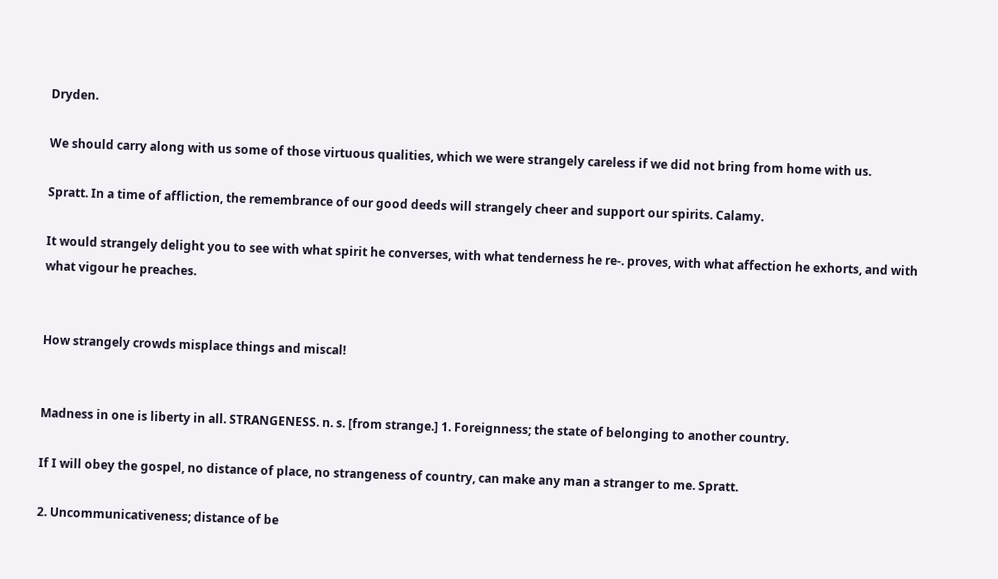Dryden.

We should carry along with us some of those virtuous qualities, which we were strangely careless if we did not bring from home with us.

Spratt. In a time of affliction, the remembrance of our good deeds will strangely cheer and support our spirits. Calamy.

It would strangely delight you to see with what spirit he converses, with what tenderness he re-. proves, with what affection he exhorts, and with what vigour he preaches.


How strangely crowds misplace things and miscal!


Madness in one is liberty in all. STRANGENESS. n. s. [from strange.] 1. Foreignness; the state of belonging to another country.

If I will obey the gospel, no distance of place, no strangeness of country, can make any man a stranger to me. Spratt.

2. Uncommunicativeness; distance of be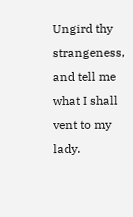Ungird thy strangeness, and tell me what I shall vent to my lady.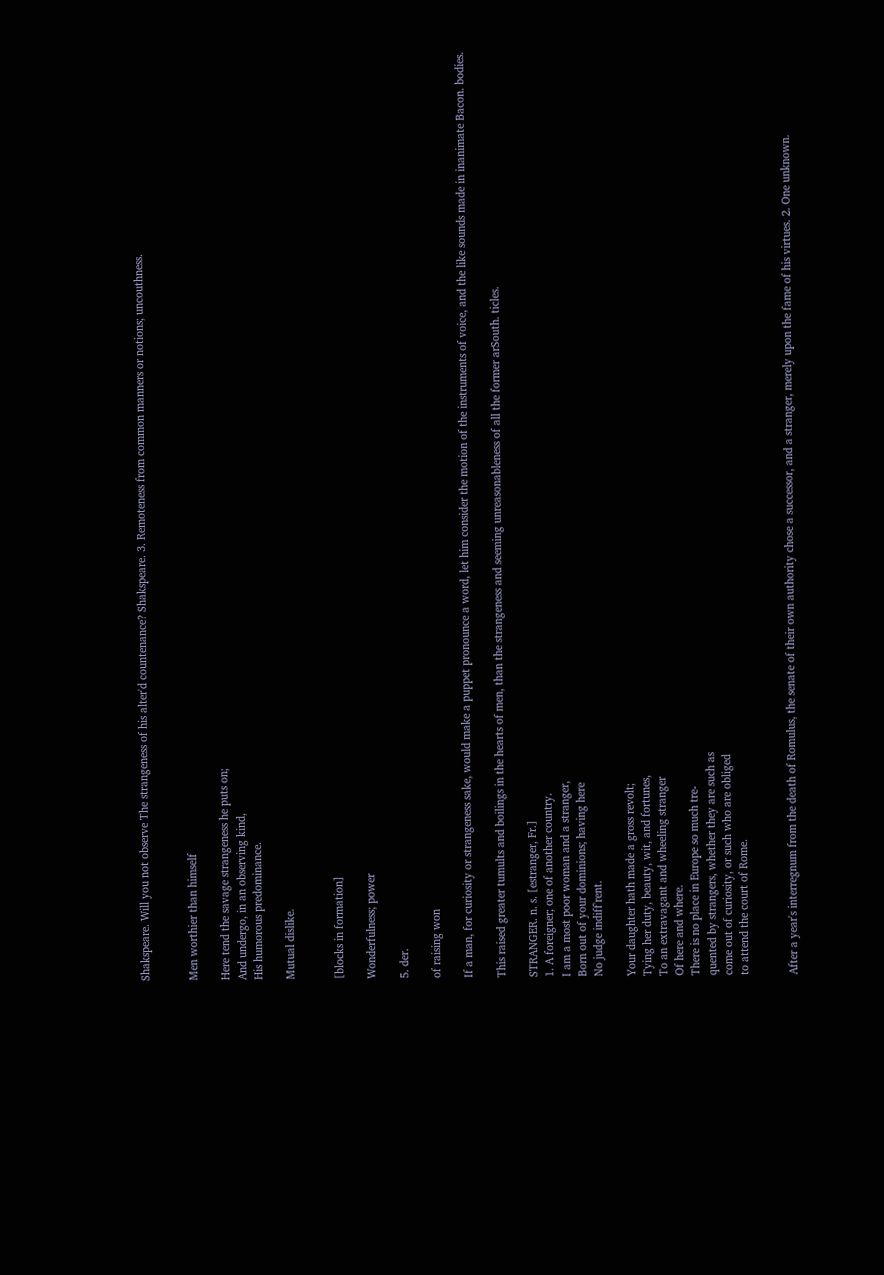Shakspeare. Will you not observe The strangeness of his alter'd countenance? Shakspeare. 3. Remoteness from common manners or notions; uncouthness.


Men worthier than himself

Here tend the savage strangeness he puts on;
And undergo, in an observing kind,
His humorous predominance.

Mutual dislike.


[blocks in formation]

Wonderfulness; power

5. der.

of raising won

If a man, for curiosity or strangeness sake, would make a puppet pronounce a word, let him consider the motion of the instruments of voice, and the like sounds made in inanimate Bacon. bodies.

This raised greater tumults and boilings in the hearts of men, than the strangeness and seeming unreasonableness of all the former arSouth. ticles.

STRANGER. n. s. [estranger, Fr.]
1. A foreigner; one of another country.
I am a most poor woman and a stranger,
Born out of your dominions; having here
No judge indiff'rent.

Your daughter hath made a gross revolt;
Tying her duty, beauty, wit, and fortunes,
To an extravagant and wheeling stranger
Of here and where.
There is no place in Europe so much tre-
quented by strangers, whether they are such as
come out of curiosity, or such who are obliged
to attend the court of Rome.


After a year's interregnum from the death of Romulus, the senate of their own authority chose a successor, and a stranger, merely upon the fame of his virtues. 2. One unknown.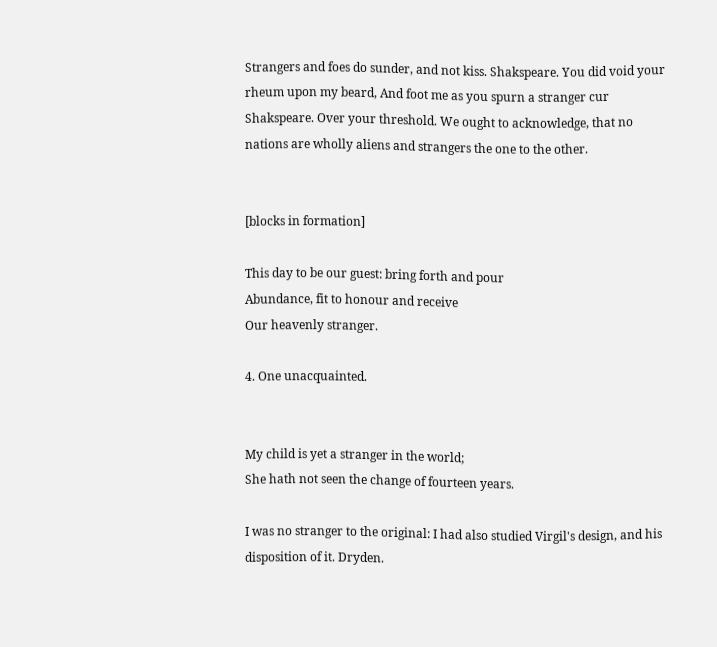Strangers and foes do sunder, and not kiss. Shakspeare. You did void your rheum upon my beard, And foot me as you spurn a stranger cur Shakspeare. Over your threshold. We ought to acknowledge, that no nations are wholly aliens and strangers the one to the other.


[blocks in formation]

This day to be our guest: bring forth and pour
Abundance, fit to honour and receive
Our heavenly stranger.

4. One unacquainted.


My child is yet a stranger in the world;
She hath not seen the change of fourteen years.

I was no stranger to the original: I had also studied Virgil's design, and his disposition of it. Dryden.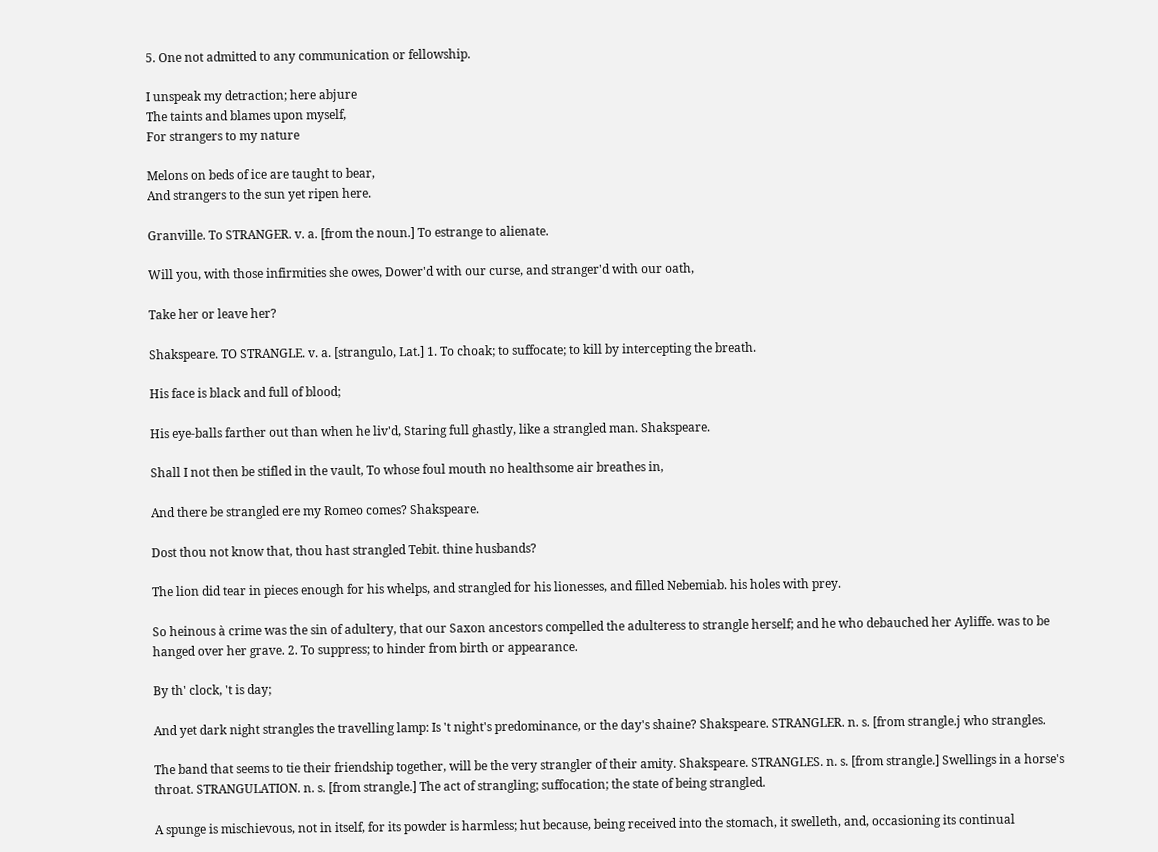5. One not admitted to any communication or fellowship.

I unspeak my detraction; here abjure
The taints and blames upon myself,
For strangers to my nature

Melons on beds of ice are taught to bear,
And strangers to the sun yet ripen here.

Granville. To STRANGER. v. a. [from the noun.] To estrange to alienate.

Will you, with those infirmities she owes, Dower'd with our curse, and stranger'd with our oath,

Take her or leave her?

Shakspeare. TO STRANGLE. v. a. [strangulo, Lat.] 1. To choak; to suffocate; to kill by intercepting the breath.

His face is black and full of blood;

His eye-balls farther out than when he liv'd, Staring full ghastly, like a strangled man. Shakspeare.

Shall I not then be stifled in the vault, To whose foul mouth no healthsome air breathes in,

And there be strangled ere my Romeo comes? Shakspeare.

Dost thou not know that, thou hast strangled Tebit. thine husbands?

The lion did tear in pieces enough for his whelps, and strangled for his lionesses, and filled Nebemiab. his holes with prey.

So heinous à crime was the sin of adultery, that our Saxon ancestors compelled the adulteress to strangle herself; and he who debauched her Ayliffe. was to be hanged over her grave. 2. To suppress; to hinder from birth or appearance.

By th' clock, 't is day;

And yet dark night strangles the travelling lamp: Is 't night's predominance, or the day's shaine? Shakspeare. STRANGLER. n. s. [from strangle.j who strangles.

The band that seems to tie their friendship together, will be the very strangler of their amity. Shakspeare. STRANGLES. n. s. [from strangle.] Swellings in a horse's throat. STRANGULATION. n. s. [from strangle.] The act of strangling; suffocation; the state of being strangled.

A spunge is mischievous, not in itself, for its powder is harmless; hut because, being received into the stomach, it swelleth, and, occasioning its continual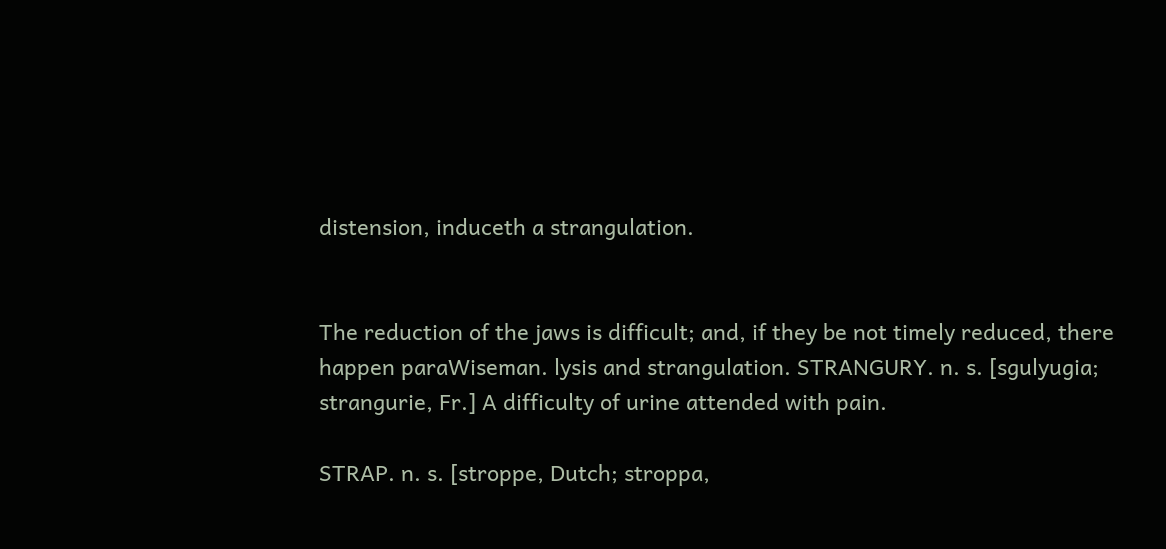distension, induceth a strangulation.


The reduction of the jaws is difficult; and, if they be not timely reduced, there happen paraWiseman. lysis and strangulation. STRANGURY. n. s. [sgulyugia; strangurie, Fr.] A difficulty of urine attended with pain.

STRAP. n. s. [stroppe, Dutch; stroppa,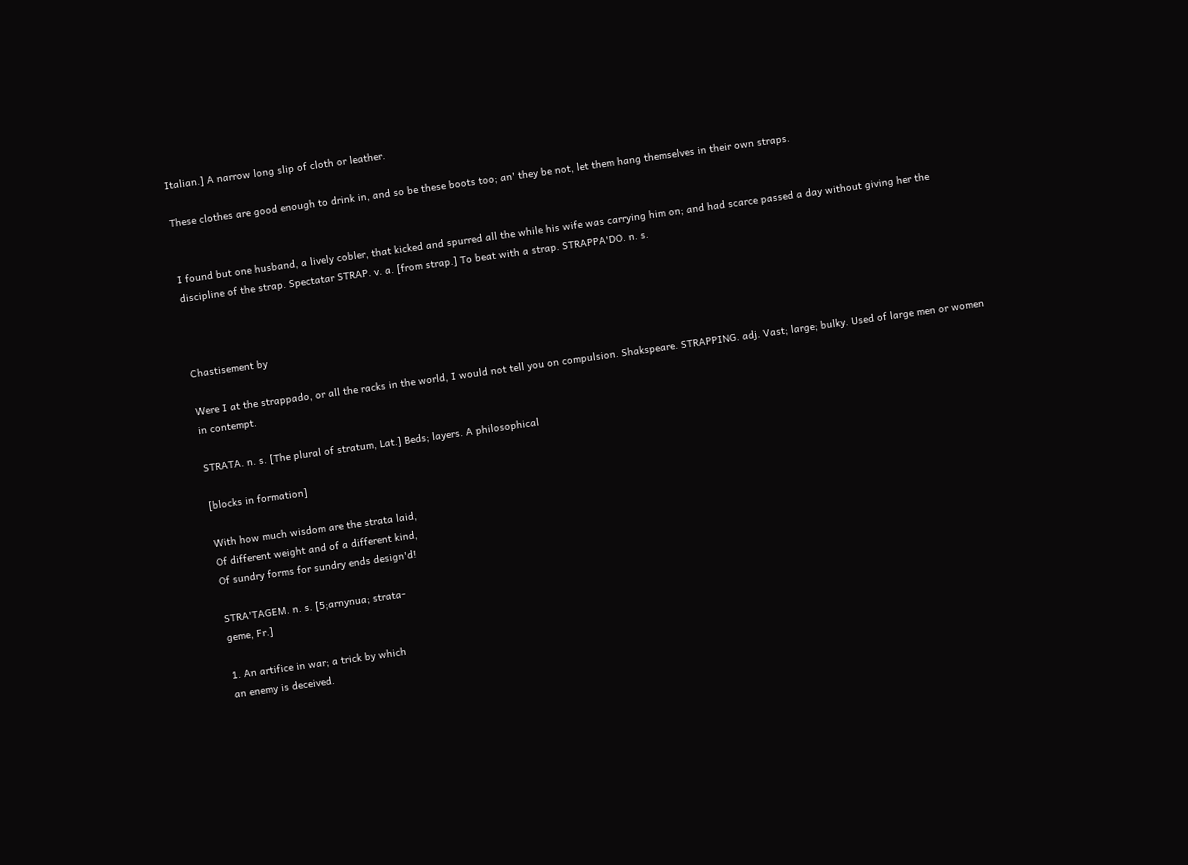Italian.] A narrow long slip of cloth or leather.

These clothes are good enough to drink in, and so be these boots too; an' they be not, let them hang themselves in their own straps.


I found but one husband, a lively cobler, that kicked and spurred all the while his wife was carrying him on; and had scarce passed a day without giving her the discipline of the strap. Spectatar STRAP. v. a. [from strap.] To beat with a strap. STRAPPA'DO. n. s.



Chastisement by

Were I at the strappado, or all the racks in the world, I would not tell you on compulsion. Shakspeare. STRAPPING. adj. Vast; large; bulky. Used of large men or women in contempt.

STRATA. n. s. [The plural of stratum, Lat.] Beds; layers. A philosophical

[blocks in formation]

With how much wisdom are the strata laid,
Of different weight and of a different kind,
Of sundry forms for sundry ends design'd!

STRA'TAGEM. n. s. [5;arnynua; strata-
geme, Fr.]

1. An artifice in war; a trick by which
an enemy is deceived.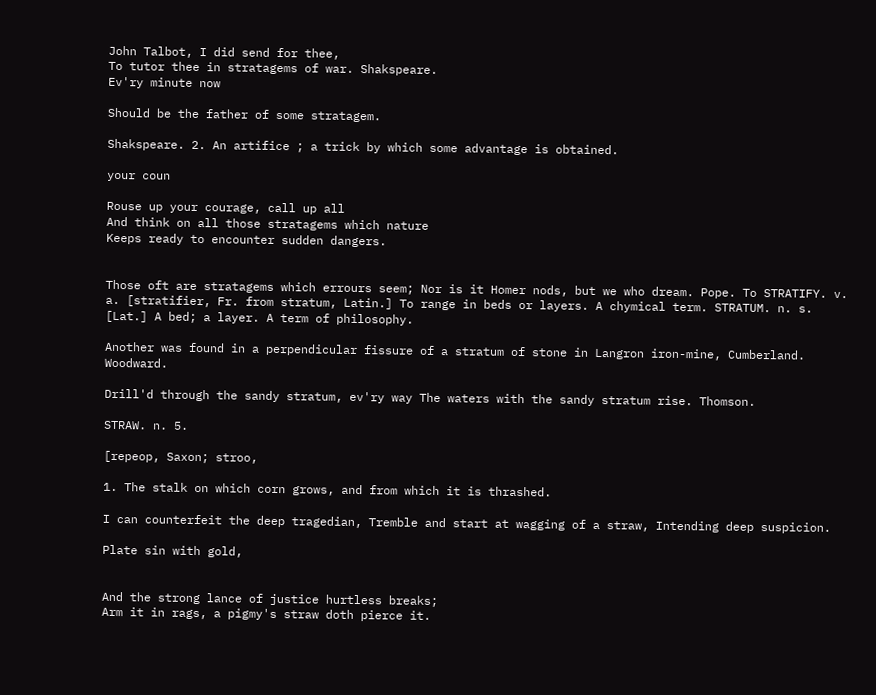John Talbot, I did send for thee,
To tutor thee in stratagems of war. Shakspeare.
Ev'ry minute now

Should be the father of some stratagem.

Shakspeare. 2. An artifice ; a trick by which some advantage is obtained.

your coun

Rouse up your courage, call up all
And think on all those stratagems which nature
Keeps ready to encounter sudden dangers.


Those oft are stratagems which errours seem; Nor is it Homer nods, but we who dream. Pope. To STRATIFY. v. a. [stratifier, Fr. from stratum, Latin.] To range in beds or layers. A chymical term. STRATUM. n. s. [Lat.] A bed; a layer. A term of philosophy.

Another was found in a perpendicular fissure of a stratum of stone in Langron iron-mine, Cumberland. Woodward.

Drill'd through the sandy stratum, ev'ry way The waters with the sandy stratum rise. Thomson.

STRAW. n. 5.

[repeop, Saxon; stroo,

1. The stalk on which corn grows, and from which it is thrashed.

I can counterfeit the deep tragedian, Tremble and start at wagging of a straw, Intending deep suspicion.

Plate sin with gold,


And the strong lance of justice hurtless breaks;
Arm it in rags, a pigmy's straw doth pierce it.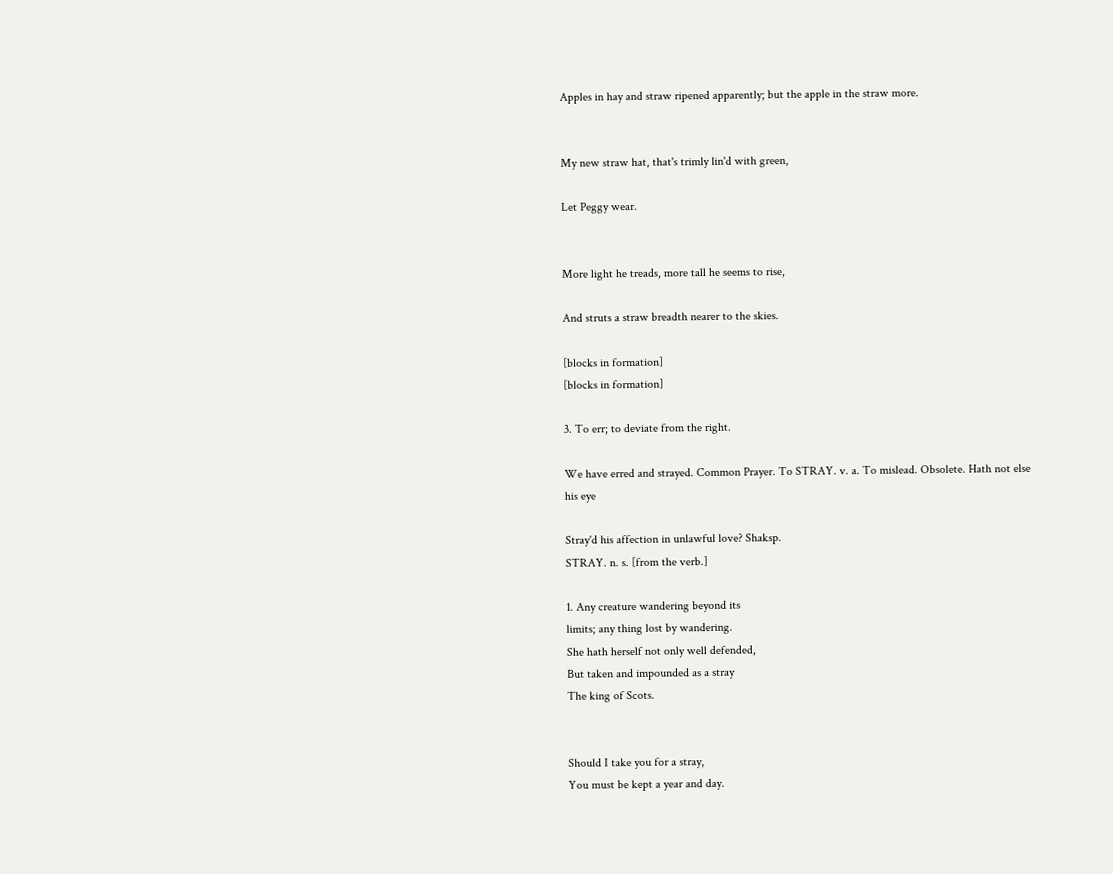Apples in hay and straw ripened apparently; but the apple in the straw more.


My new straw hat, that's trimly lin'd with green,

Let Peggy wear.


More light he treads, more tall he seems to rise,

And struts a straw breadth nearer to the skies.

[blocks in formation]
[blocks in formation]

3. To err; to deviate from the right.

We have erred and strayed. Common Prayer. To STRAY. v. a. To mislead. Obsolete. Hath not else his eye

Stray'd his affection in unlawful love? Shaksp.
STRAY. n. s. [from the verb.]

1. Any creature wandering beyond its
limits; any thing lost by wandering.
She hath herself not only well defended,
But taken and impounded as a stray
The king of Scots.


Should I take you for a stray,
You must be kept a year and day.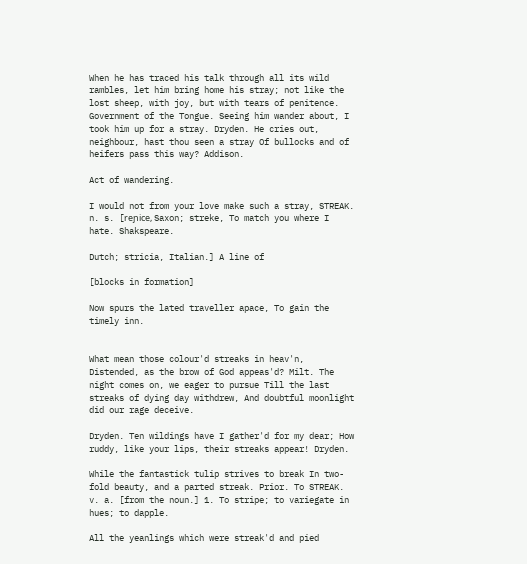When he has traced his talk through all its wild rambles, let him bring home his stray; not like the lost sheep, with joy, but with tears of penitence. Government of the Tongue. Seeing him wander about, I took him up for a stray. Dryden. He cries out, neighbour, hast thou seen a stray Of bullocks and of heifers pass this way? Addison.

Act of wandering.

I would not from your love make such a stray, STREAK. n. s. [reɲice, Saxon; streke, To match you where I hate. Shakspeare.

Dutch; stricia, Italian.] A line of

[blocks in formation]

Now spurs the lated traveller apace, To gain the timely inn.


What mean those colour'd streaks in heav'n, Distended, as the brow of God appeas'd? Milt. The night comes on, we eager to pursue Till the last streaks of dying day withdrew, And doubtful moonlight did our rage deceive.

Dryden. Ten wildings have I gather'd for my dear; How ruddy, like your lips, their streaks appear! Dryden.

While the fantastick tulip strives to break In two-fold beauty, and a parted streak. Prior. To STREAK. v. a. [from the noun.] 1. To stripe; to variegate in hues; to dapple.

All the yeanlings which were streak'd and pied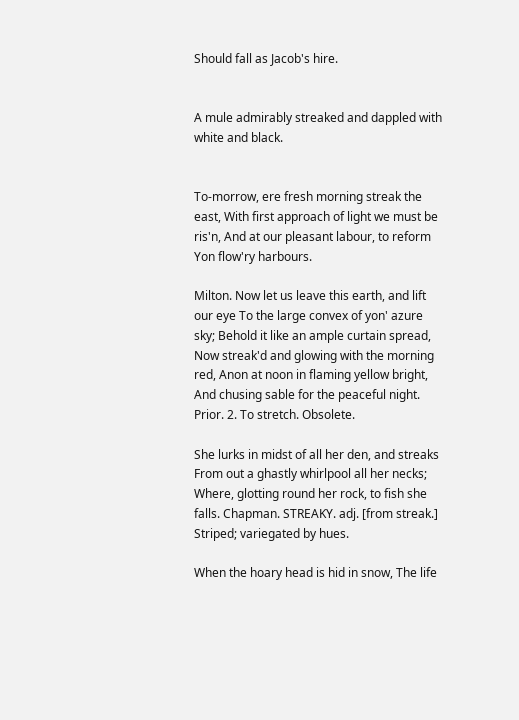Should fall as Jacob's hire.


A mule admirably streaked and dappled with white and black.


To-morrow, ere fresh morning streak the east, With first approach of light we must be ris'n, And at our pleasant labour, to reform Yon flow'ry harbours.

Milton. Now let us leave this earth, and lift our eye To the large convex of yon' azure sky; Behold it like an ample curtain spread, Now streak'd and glowing with the morning red, Anon at noon in flaming yellow bright, And chusing sable for the peaceful night. Prior. 2. To stretch. Obsolete.

She lurks in midst of all her den, and streaks From out a ghastly whirlpool all her necks; Where, glotting round her rock, to fish she falls. Chapman. STREAKY. adj. [from streak.] Striped; variegated by hues.

When the hoary head is hid in snow, The life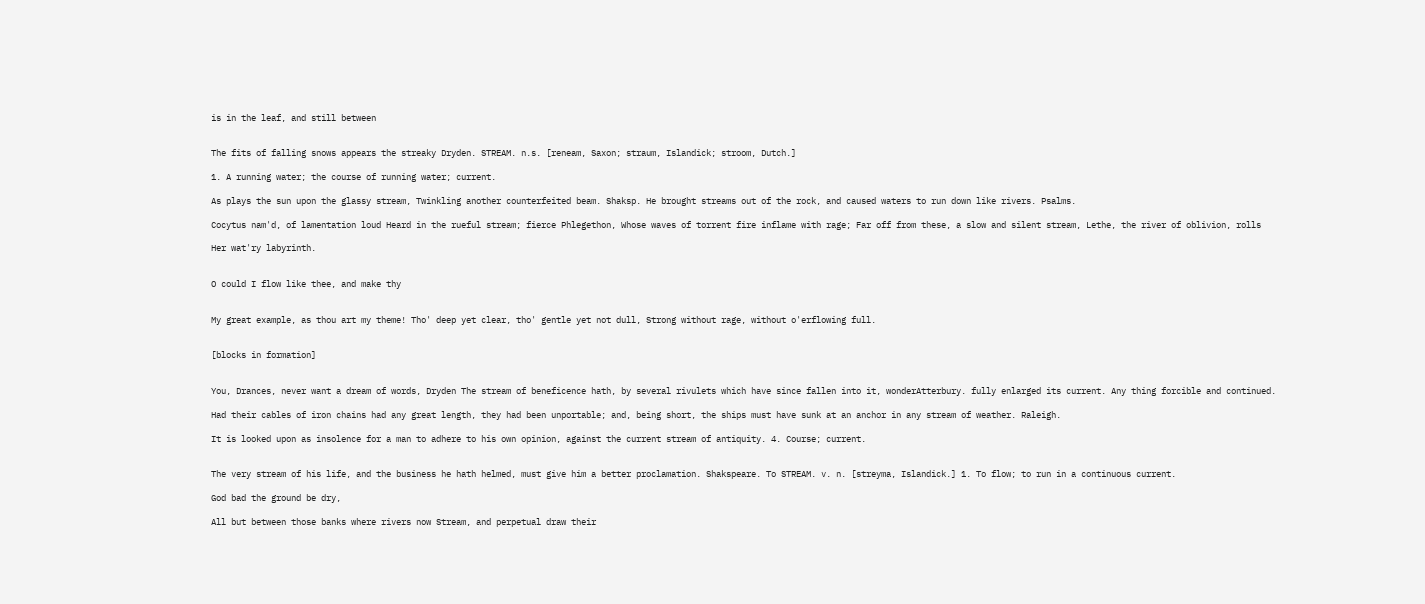is in the leaf, and still between


The fits of falling snows appears the streaky Dryden. STREAM. n.s. [reneam, Saxon; straum, Islandick; stroom, Dutch.]

1. A running water; the course of running water; current.

As plays the sun upon the glassy stream, Twinkling another counterfeited beam. Shaksp. He brought streams out of the rock, and caused waters to run down like rivers. Psalms.

Cocytus nam'd, of lamentation loud Heard in the rueful stream; fierce Phlegethon, Whose waves of torrent fire inflame with rage; Far off from these, a slow and silent stream, Lethe, the river of oblivion, rolls

Her wat'ry labyrinth.


O could I flow like thee, and make thy


My great example, as thou art my theme! Tho' deep yet clear, tho' gentle yet not dull, Strong without rage, without o'erflowing full.


[blocks in formation]


You, Drances, never want a dream of words, Dryden The stream of beneficence hath, by several rivulets which have since fallen into it, wonderAtterbury. fully enlarged its current. Any thing forcible and continued.

Had their cables of iron chains had any great length, they had been unportable; and, being short, the ships must have sunk at an anchor in any stream of weather. Raleigh.

It is looked upon as insolence for a man to adhere to his own opinion, against the current stream of antiquity. 4. Course; current.


The very stream of his life, and the business he hath helmed, must give him a better proclamation. Shakspeare. To STREAM. v. n. [streyma, Islandick.] 1. To flow; to run in a continuous current.

God bad the ground be dry,

All but between those banks where rivers now Stream, and perpetual draw their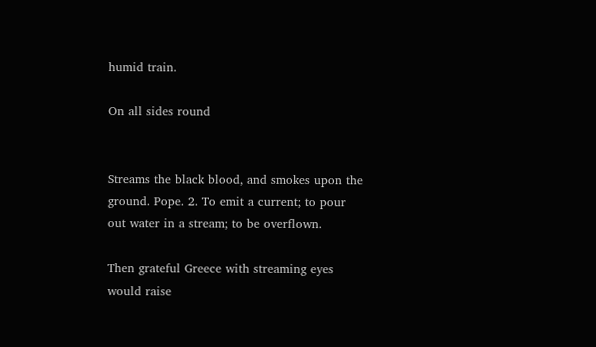humid train.

On all sides round


Streams the black blood, and smokes upon the ground. Pope. 2. To emit a current; to pour out water in a stream; to be overflown.

Then grateful Greece with streaming eyes would raise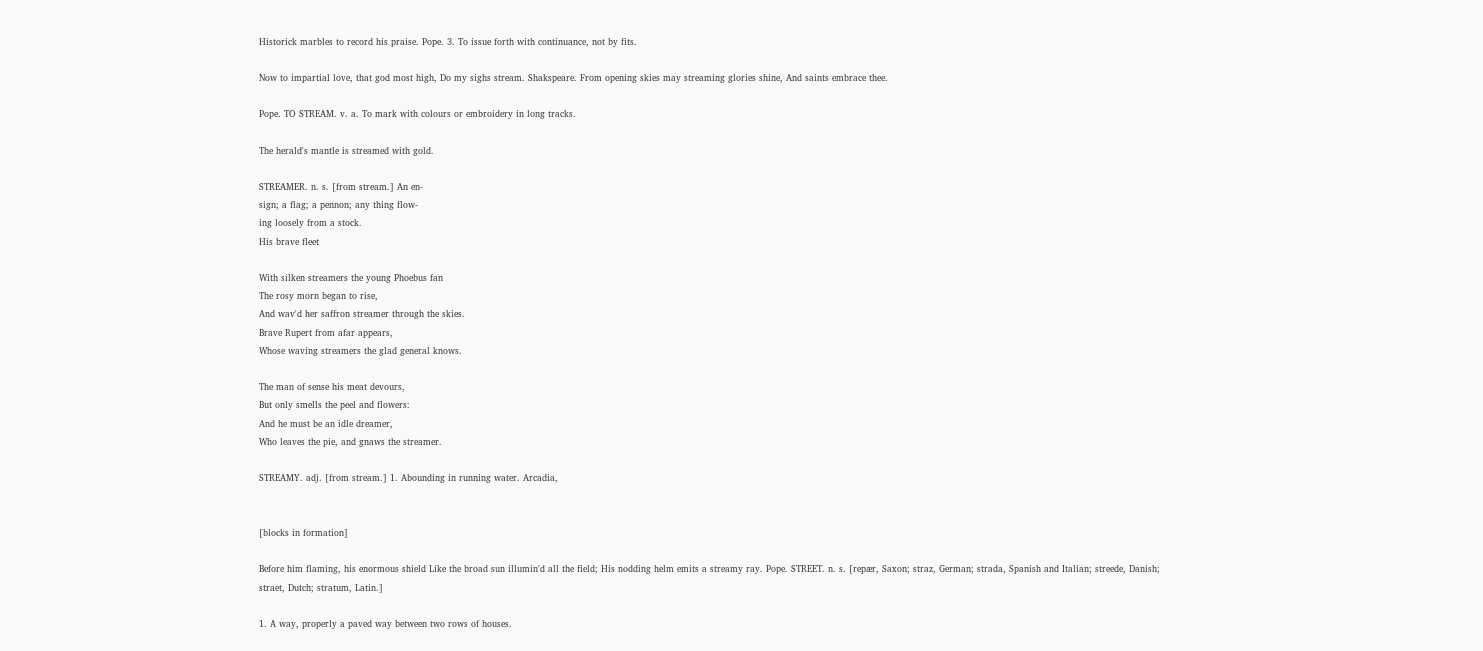Historick marbles to record his praise. Pope. 3. To issue forth with continuance, not by fits.

Now to impartial love, that god most high, Do my sighs stream. Shakspeare. From opening skies may streaming glories shine, And saints embrace thee.

Pope. TO STREAM. v. a. To mark with colours or embroidery in long tracks.

The herald's mantle is streamed with gold.

STREAMER. n. s. [from stream.] An en-
sign; a flag; a pennon; any thing flow-
ing loosely from a stock.
His brave fleet

With silken streamers the young Phoebus fan
The rosy morn began to rise,
And wav'd her saffron streamer through the skies.
Brave Rupert from afar appears,
Whose waving streamers the glad general knows.

The man of sense his meat devours,
But only smells the peel and flowers:
And he must be an idle dreamer,
Who leaves the pie, and gnaws the streamer.

STREAMY. adj. [from stream.] 1. Abounding in running water. Arcadia,


[blocks in formation]

Before him flaming, his enormous shield Like the broad sun illumin'd all the field; His nodding helm emits a streamy ray. Pope. STREET. n. s. [repær, Saxon; straz, German; strada, Spanish and Italian; streede, Danish; straet, Dutch; stratum, Latin.]

1. A way, properly a paved way between two rows of houses.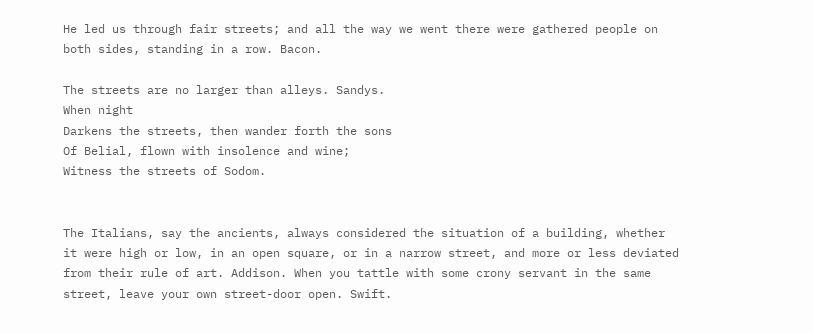He led us through fair streets; and all the way we went there were gathered people on both sides, standing in a row. Bacon.

The streets are no larger than alleys. Sandys.
When night
Darkens the streets, then wander forth the sons
Of Belial, flown with insolence and wine;
Witness the streets of Sodom.


The Italians, say the ancients, always considered the situation of a building, whether it were high or low, in an open square, or in a narrow street, and more or less deviated from their rule of art. Addison. When you tattle with some crony servant in the same street, leave your own street-door open. Swift.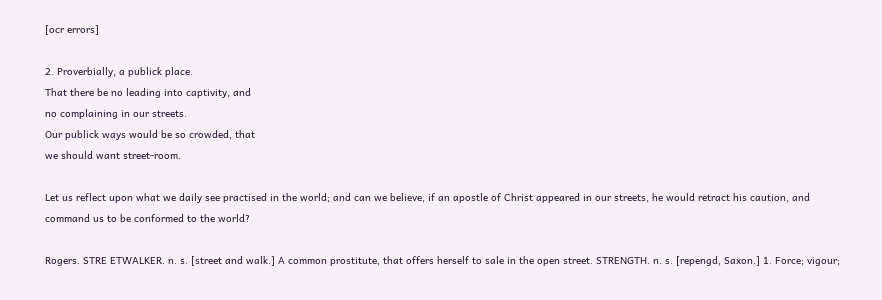[ocr errors]

2. Proverbially, a publick place.
That there be no leading into captivity, and
no complaining in our streets.
Our publick ways would be so crowded, that
we should want street-room.

Let us reflect upon what we daily see practised in the world; and can we believe, if an apostle of Christ appeared in our streets, he would retract his caution, and command us to be conformed to the world?

Rogers. STRE ETWALKER. n. s. [street and walk.] A common prostitute, that offers herself to sale in the open street. STRENGTH. n. s. [repengd, Saxon.] 1. Force; vigour;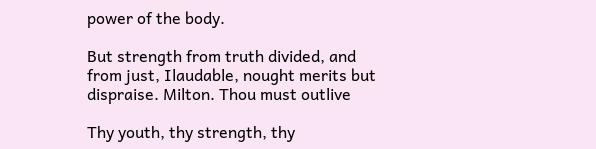power of the body.

But strength from truth divided, and from just, Ilaudable, nought merits but dispraise. Milton. Thou must outlive

Thy youth, thy strength, thy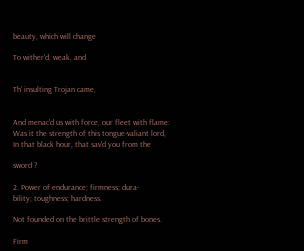beauty, which will change

To wither'd, weak, and


Th' insulting Trojan came,


And menac'd us with force, our fleet with flame:
Was it the strength of this tongue-valiant lord,
In that black hour, that sav'd you from the

sword ?

2. Power of endurance; firmness; dura-
bility; toughness; hardness.

Not founded on the brittle strength of bones.

Firm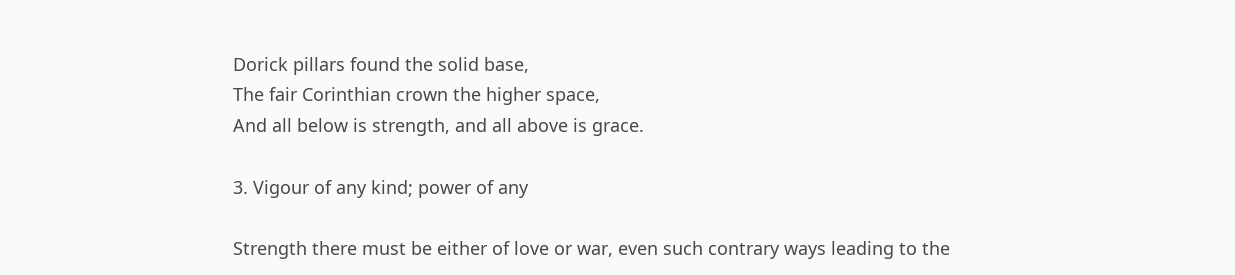Dorick pillars found the solid base,
The fair Corinthian crown the higher space,
And all below is strength, and all above is grace.

3. Vigour of any kind; power of any

Strength there must be either of love or war, even such contrary ways leading to the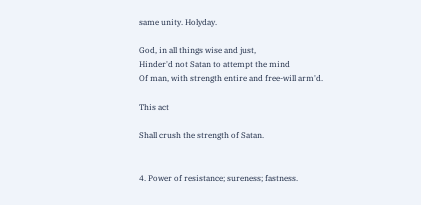same unity. Holyday.

God, in all things wise and just,
Hinder'd not Satan to attempt the mind
Of man, with strength entire and free-will arm'd.

This act

Shall crush the strength of Satan.


4. Power of resistance; sureness; fastness.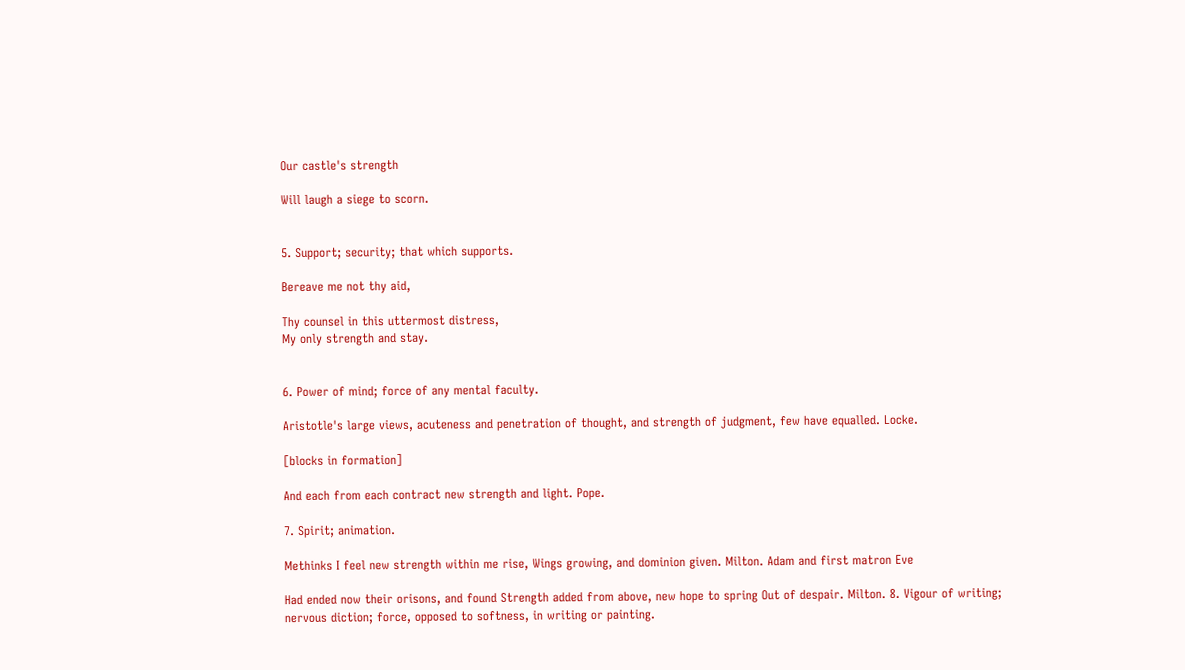Our castle's strength

Will laugh a siege to scorn.


5. Support; security; that which supports.

Bereave me not thy aid,

Thy counsel in this uttermost distress,
My only strength and stay.


6. Power of mind; force of any mental faculty.

Aristotle's large views, acuteness and penetration of thought, and strength of judgment, few have equalled. Locke.

[blocks in formation]

And each from each contract new strength and light. Pope.

7. Spirit; animation.

Methinks I feel new strength within me rise, Wings growing, and dominion given. Milton. Adam and first matron Eve

Had ended now their orisons, and found Strength added from above, new hope to spring Out of despair. Milton. 8. Vigour of writing; nervous diction; force, opposed to softness, in writing or painting.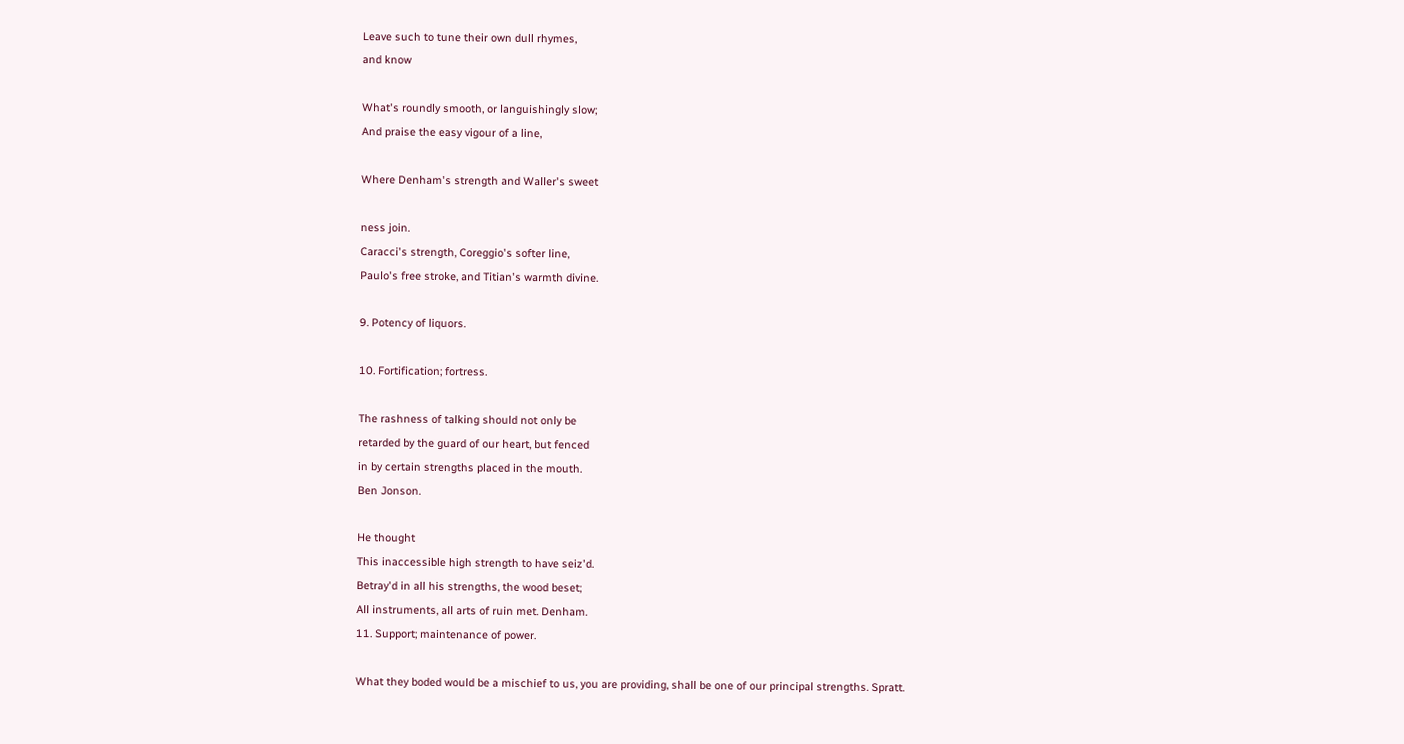Leave such to tune their own dull rhymes,
and know

What's roundly smooth, or languishingly slow;
And praise the easy vigour of a line,

Where Denham's strength and Waller's sweet

ness join.
Caracci's strength, Coreggio's softer line,
Paulo's free stroke, and Titian's warmth divine.

9. Potency of liquors.

10. Fortification; fortress.

The rashness of talking should not only be
retarded by the guard of our heart, but fenced
in by certain strengths placed in the mouth.
Ben Jonson.

He thought
This inaccessible high strength to have seiz'd.
Betray'd in all his strengths, the wood beset;
All instruments, all arts of ruin met. Denham.
11. Support; maintenance of power.

What they boded would be a mischief to us, you are providing, shall be one of our principal strengths. Spratt.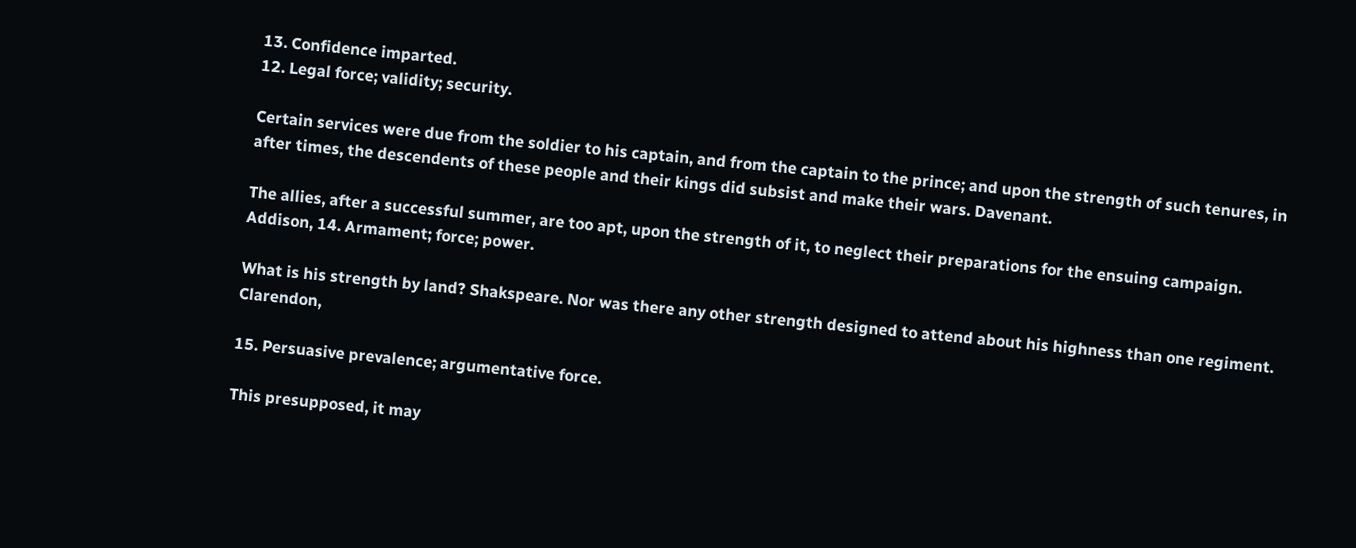13. Confidence imparted.
12. Legal force; validity; security.

Certain services were due from the soldier to his captain, and from the captain to the prince; and upon the strength of such tenures, in after times, the descendents of these people and their kings did subsist and make their wars. Davenant.

The allies, after a successful summer, are too apt, upon the strength of it, to neglect their preparations for the ensuing campaign. Addison, 14. Armament; force; power.

What is his strength by land? Shakspeare. Nor was there any other strength designed to attend about his highness than one regiment. Clarendon,

15. Persuasive prevalence; argumentative force.

This presupposed, it may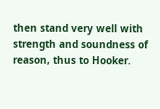then stand very well with strength and soundness of reason, thus to Hooker.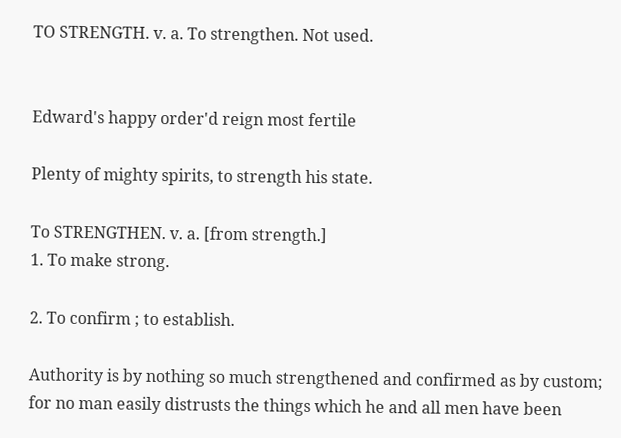TO STRENGTH. v. a. To strengthen. Not used.


Edward's happy order'd reign most fertile

Plenty of mighty spirits, to strength his state.

To STRENGTHEN. v. a. [from strength.]
1. To make strong.

2. To confirm ; to establish.

Authority is by nothing so much strengthened and confirmed as by custom; for no man easily distrusts the things which he and all men have been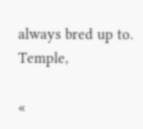always bred up to. Temple,

«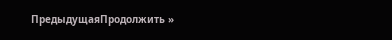ПредыдущаяПродолжить »